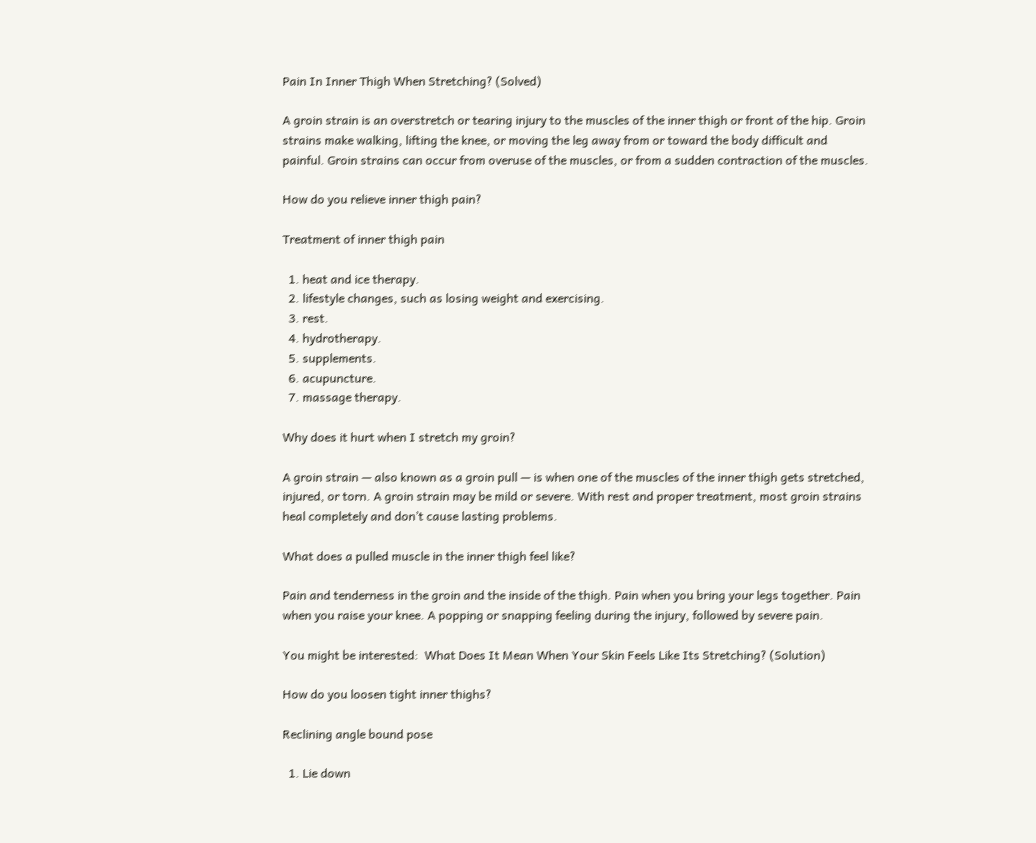Pain In Inner Thigh When Stretching? (Solved)

A groin strain is an overstretch or tearing injury to the muscles of the inner thigh or front of the hip. Groin strains make walking, lifting the knee, or moving the leg away from or toward the body difficult and painful. Groin strains can occur from overuse of the muscles, or from a sudden contraction of the muscles.

How do you relieve inner thigh pain?

Treatment of inner thigh pain

  1. heat and ice therapy.
  2. lifestyle changes, such as losing weight and exercising.
  3. rest.
  4. hydrotherapy.
  5. supplements.
  6. acupuncture.
  7. massage therapy.

Why does it hurt when I stretch my groin?

A groin strain — also known as a groin pull — is when one of the muscles of the inner thigh gets stretched, injured, or torn. A groin strain may be mild or severe. With rest and proper treatment, most groin strains heal completely and don’t cause lasting problems.

What does a pulled muscle in the inner thigh feel like?

Pain and tenderness in the groin and the inside of the thigh. Pain when you bring your legs together. Pain when you raise your knee. A popping or snapping feeling during the injury, followed by severe pain.

You might be interested:  What Does It Mean When Your Skin Feels Like Its Stretching? (Solution)

How do you loosen tight inner thighs?

Reclining angle bound pose

  1. Lie down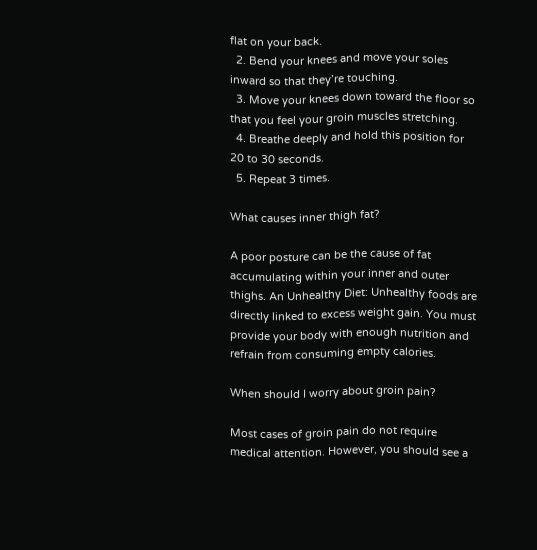flat on your back.
  2. Bend your knees and move your soles inward so that they’re touching.
  3. Move your knees down toward the floor so that you feel your groin muscles stretching.
  4. Breathe deeply and hold this position for 20 to 30 seconds.
  5. Repeat 3 times.

What causes inner thigh fat?

A poor posture can be the cause of fat accumulating within your inner and outer thighs. An Unhealthy Diet: Unhealthy foods are directly linked to excess weight gain. You must provide your body with enough nutrition and refrain from consuming empty calories.

When should I worry about groin pain?

Most cases of groin pain do not require medical attention. However, you should see a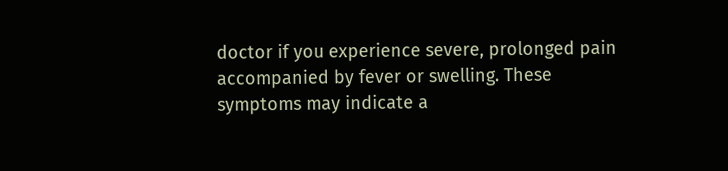doctor if you experience severe, prolonged pain accompanied by fever or swelling. These symptoms may indicate a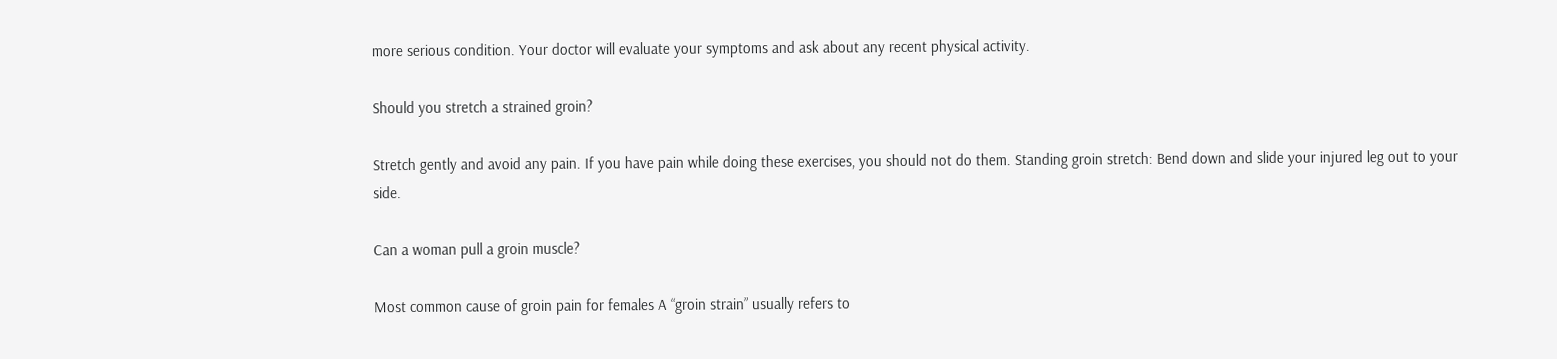more serious condition. Your doctor will evaluate your symptoms and ask about any recent physical activity.

Should you stretch a strained groin?

Stretch gently and avoid any pain. If you have pain while doing these exercises, you should not do them. Standing groin stretch: Bend down and slide your injured leg out to your side.

Can a woman pull a groin muscle?

Most common cause of groin pain for females A “groin strain” usually refers to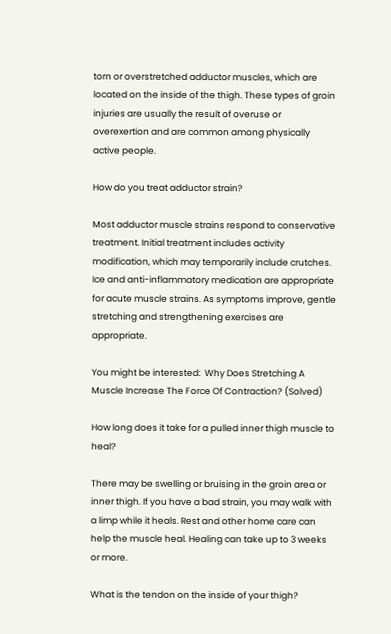torn or overstretched adductor muscles, which are located on the inside of the thigh. These types of groin injuries are usually the result of overuse or overexertion and are common among physically active people.

How do you treat adductor strain?

Most adductor muscle strains respond to conservative treatment. Initial treatment includes activity modification, which may temporarily include crutches. Ice and anti-inflammatory medication are appropriate for acute muscle strains. As symptoms improve, gentle stretching and strengthening exercises are appropriate.

You might be interested:  Why Does Stretching A Muscle Increase The Force Of Contraction? (Solved)

How long does it take for a pulled inner thigh muscle to heal?

There may be swelling or bruising in the groin area or inner thigh. If you have a bad strain, you may walk with a limp while it heals. Rest and other home care can help the muscle heal. Healing can take up to 3 weeks or more.

What is the tendon on the inside of your thigh?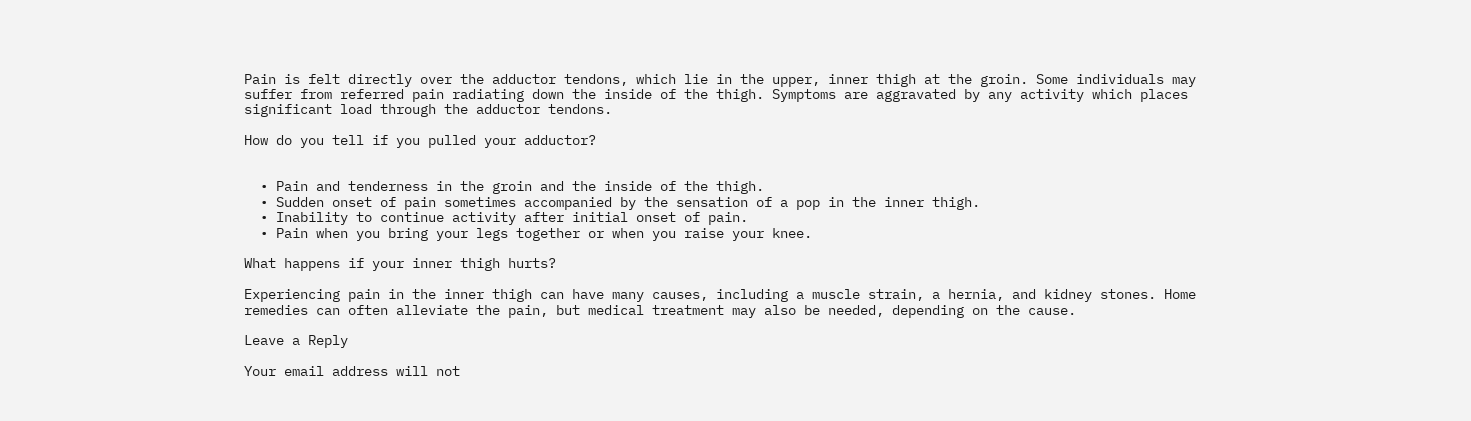Pain is felt directly over the adductor tendons, which lie in the upper, inner thigh at the groin. Some individuals may suffer from referred pain radiating down the inside of the thigh. Symptoms are aggravated by any activity which places significant load through the adductor tendons.

How do you tell if you pulled your adductor?


  • Pain and tenderness in the groin and the inside of the thigh.
  • Sudden onset of pain sometimes accompanied by the sensation of a pop in the inner thigh.
  • Inability to continue activity after initial onset of pain.
  • Pain when you bring your legs together or when you raise your knee.

What happens if your inner thigh hurts?

Experiencing pain in the inner thigh can have many causes, including a muscle strain, a hernia, and kidney stones. Home remedies can often alleviate the pain, but medical treatment may also be needed, depending on the cause.

Leave a Reply

Your email address will not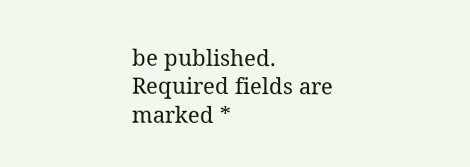be published. Required fields are marked *